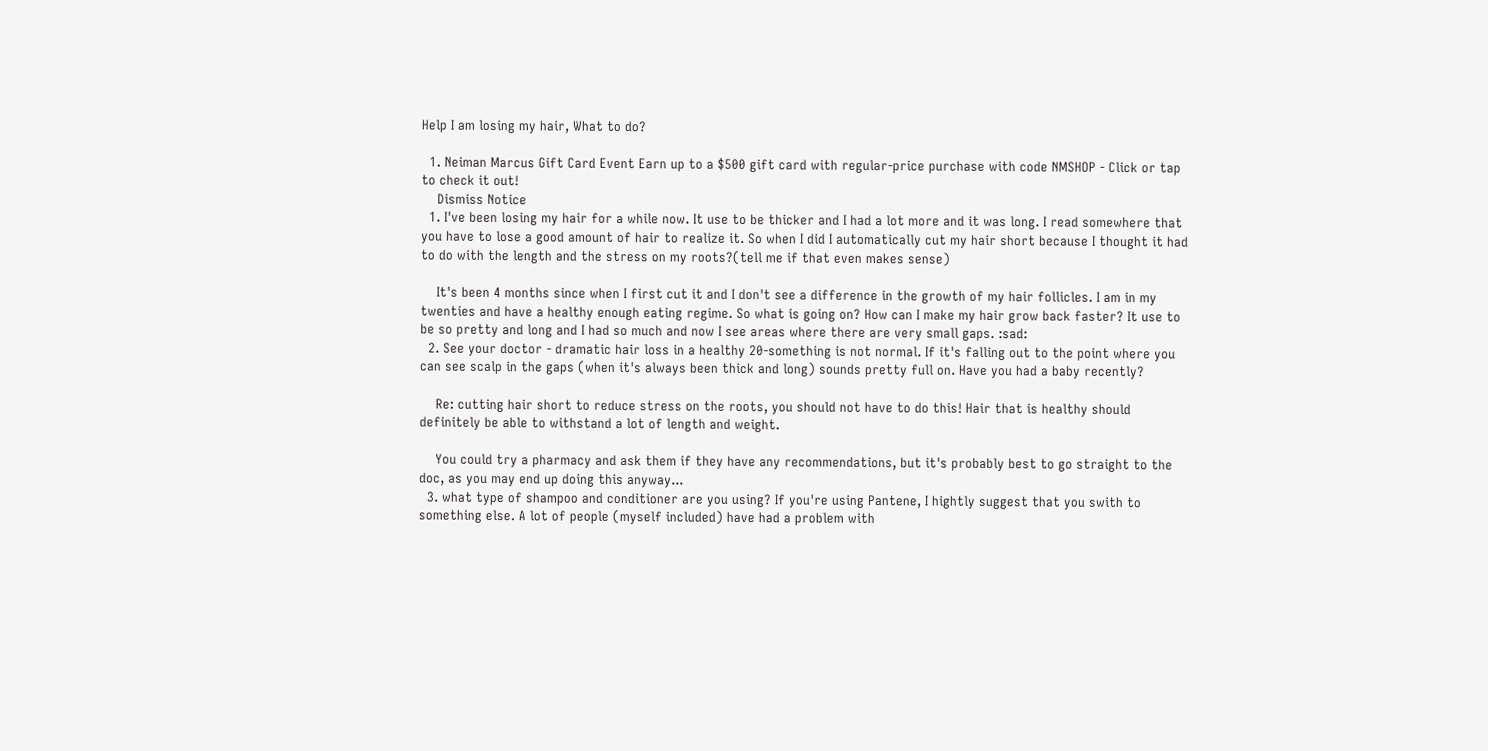Help I am losing my hair, What to do?

  1. Neiman Marcus Gift Card Event Earn up to a $500 gift card with regular-price purchase with code NMSHOP - Click or tap to check it out!
    Dismiss Notice
  1. I've been losing my hair for a while now. It use to be thicker and I had a lot more and it was long. I read somewhere that you have to lose a good amount of hair to realize it. So when I did I automatically cut my hair short because I thought it had to do with the length and the stress on my roots?(tell me if that even makes sense)

    It's been 4 months since when I first cut it and I don't see a difference in the growth of my hair follicles. I am in my twenties and have a healthy enough eating regime. So what is going on? How can I make my hair grow back faster? It use to be so pretty and long and I had so much and now I see areas where there are very small gaps. :sad:
  2. See your doctor - dramatic hair loss in a healthy 20-something is not normal. If it's falling out to the point where you can see scalp in the gaps (when it's always been thick and long) sounds pretty full on. Have you had a baby recently?

    Re: cutting hair short to reduce stress on the roots, you should not have to do this! Hair that is healthy should definitely be able to withstand a lot of length and weight.

    You could try a pharmacy and ask them if they have any recommendations, but it's probably best to go straight to the doc, as you may end up doing this anyway...
  3. what type of shampoo and conditioner are you using? If you're using Pantene, I hightly suggest that you swith to something else. A lot of people (myself included) have had a problem with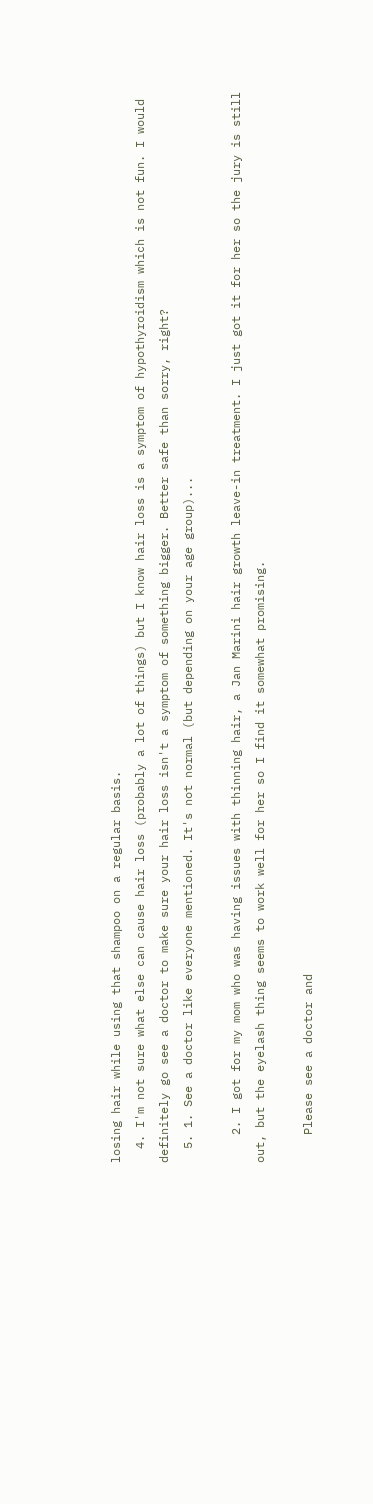losing hair while using that shampoo on a regular basis.
  4. I'm not sure what else can cause hair loss (probably a lot of things) but I know hair loss is a symptom of hypothyroidism which is not fun. I would definitely go see a doctor to make sure your hair loss isn't a symptom of something bigger. Better safe than sorry, right?
  5. 1. See a doctor like everyone mentioned. It's not normal (but depending on your age group)...

    2. I got for my mom who was having issues with thinning hair, a Jan Marini hair growth leave-in treatment. I just got it for her so the jury is still out, but the eyelash thing seems to work well for her so I find it somewhat promising.

    Please see a doctor and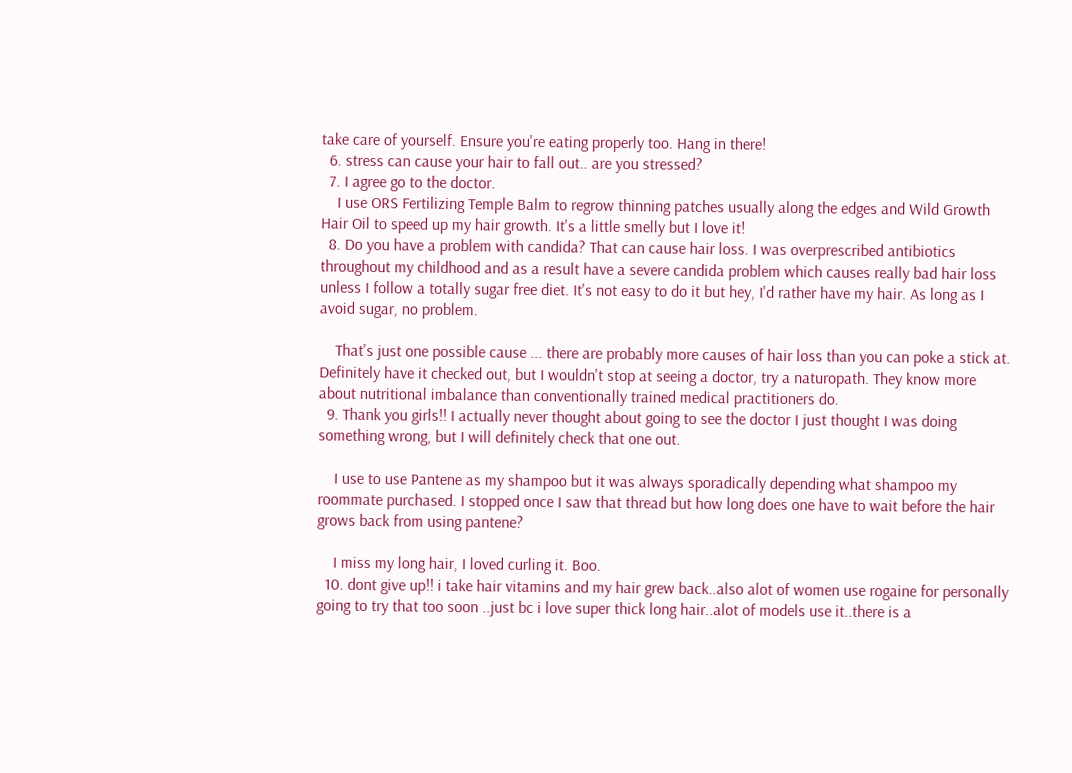take care of yourself. Ensure you're eating properly too. Hang in there!
  6. stress can cause your hair to fall out.. are you stressed?
  7. I agree go to the doctor.
    I use ORS Fertilizing Temple Balm to regrow thinning patches usually along the edges and Wild Growth Hair Oil to speed up my hair growth. It's a little smelly but I love it!
  8. Do you have a problem with candida? That can cause hair loss. I was overprescribed antibiotics throughout my childhood and as a result have a severe candida problem which causes really bad hair loss unless I follow a totally sugar free diet. It's not easy to do it but hey, I'd rather have my hair. As long as I avoid sugar, no problem.

    That's just one possible cause ... there are probably more causes of hair loss than you can poke a stick at. Definitely have it checked out, but I wouldn't stop at seeing a doctor, try a naturopath. They know more about nutritional imbalance than conventionally trained medical practitioners do.
  9. Thank you girls!! I actually never thought about going to see the doctor I just thought I was doing something wrong, but I will definitely check that one out.

    I use to use Pantene as my shampoo but it was always sporadically depending what shampoo my roommate purchased. I stopped once I saw that thread but how long does one have to wait before the hair grows back from using pantene?

    I miss my long hair, I loved curling it. Boo.
  10. dont give up!! i take hair vitamins and my hair grew back..also alot of women use rogaine for personally going to try that too soon ..just bc i love super thick long hair..alot of models use it..there is a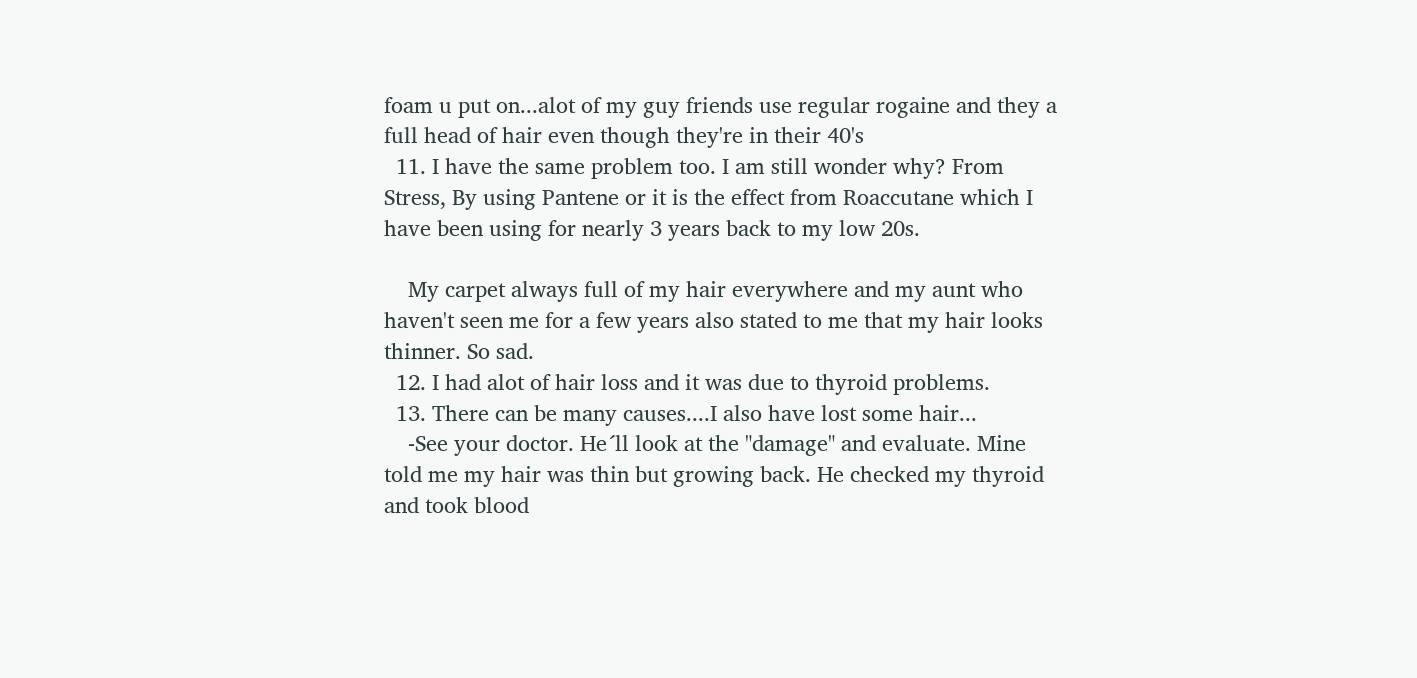foam u put on...alot of my guy friends use regular rogaine and they a full head of hair even though they're in their 40's
  11. I have the same problem too. I am still wonder why? From Stress, By using Pantene or it is the effect from Roaccutane which I have been using for nearly 3 years back to my low 20s.

    My carpet always full of my hair everywhere and my aunt who haven't seen me for a few years also stated to me that my hair looks thinner. So sad.
  12. I had alot of hair loss and it was due to thyroid problems.
  13. There can be many causes....I also have lost some hair...
    -See your doctor. He´ll look at the "damage" and evaluate. Mine told me my hair was thin but growing back. He checked my thyroid and took blood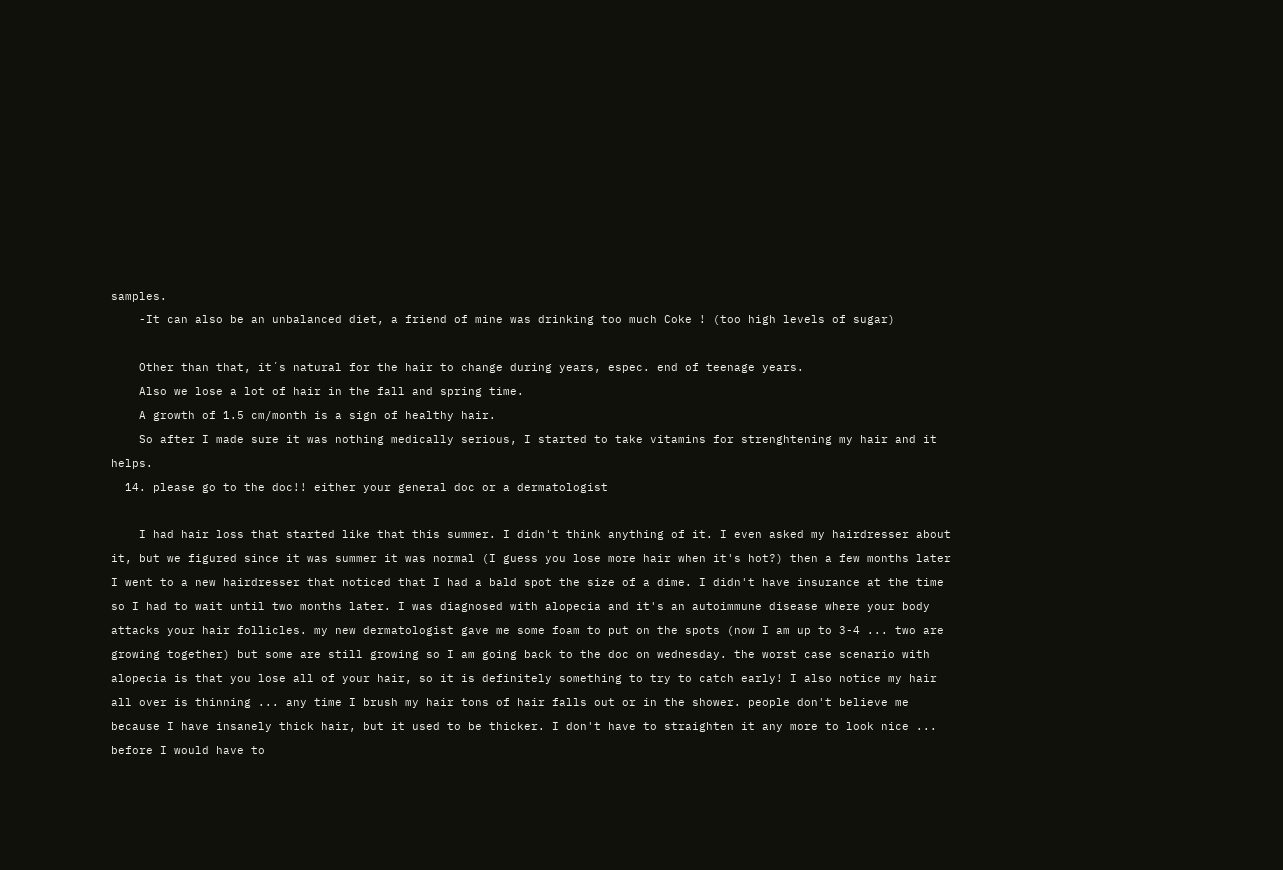samples.
    -It can also be an unbalanced diet, a friend of mine was drinking too much Coke ! (too high levels of sugar)

    Other than that, it´s natural for the hair to change during years, espec. end of teenage years.
    Also we lose a lot of hair in the fall and spring time.
    A growth of 1.5 cm/month is a sign of healthy hair.
    So after I made sure it was nothing medically serious, I started to take vitamins for strenghtening my hair and it helps.
  14. please go to the doc!! either your general doc or a dermatologist

    I had hair loss that started like that this summer. I didn't think anything of it. I even asked my hairdresser about it, but we figured since it was summer it was normal (I guess you lose more hair when it's hot?) then a few months later I went to a new hairdresser that noticed that I had a bald spot the size of a dime. I didn't have insurance at the time so I had to wait until two months later. I was diagnosed with alopecia and it's an autoimmune disease where your body attacks your hair follicles. my new dermatologist gave me some foam to put on the spots (now I am up to 3-4 ... two are growing together) but some are still growing so I am going back to the doc on wednesday. the worst case scenario with alopecia is that you lose all of your hair, so it is definitely something to try to catch early! I also notice my hair all over is thinning ... any time I brush my hair tons of hair falls out or in the shower. people don't believe me because I have insanely thick hair, but it used to be thicker. I don't have to straighten it any more to look nice ... before I would have to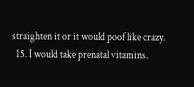straighten it or it would poof like crazy.
  15. I would take prenatal vitamins.